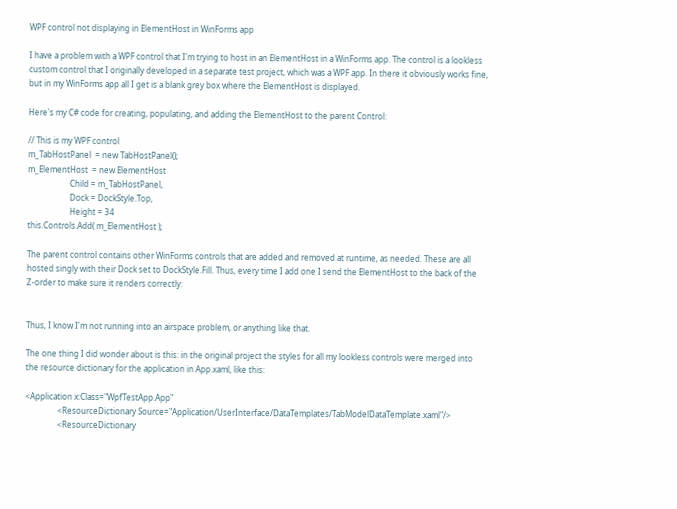WPF control not displaying in ElementHost in WinForms app

I have a problem with a WPF control that I'm trying to host in an ElementHost in a WinForms app. The control is a lookless custom control that I originally developed in a separate test project, which was a WPF app. In there it obviously works fine, but in my WinForms app all I get is a blank grey box where the ElementHost is displayed.

Here's my C# code for creating, populating, and adding the ElementHost to the parent Control:

// This is my WPF control
m_TabHostPanel  = new TabHostPanel();
m_ElementHost  = new ElementHost
                     Child = m_TabHostPanel,
                     Dock = DockStyle.Top,
                     Height = 34
this.Controls.Add( m_ElementHost );

The parent control contains other WinForms controls that are added and removed at runtime, as needed. These are all hosted singly with their Dock set to DockStyle.Fill. Thus, every time I add one I send the ElementHost to the back of the Z-order to make sure it renders correctly:


Thus, I know I'm not running into an airspace problem, or anything like that.

The one thing I did wonder about is this: in the original project the styles for all my lookless controls were merged into the resource dictionary for the application in App.xaml, like this:

<Application x:Class="WpfTestApp.App"
                <ResourceDictionary Source="Application/UserInterface/DataTemplates/TabModelDataTemplate.xaml"/>
                <ResourceDictionary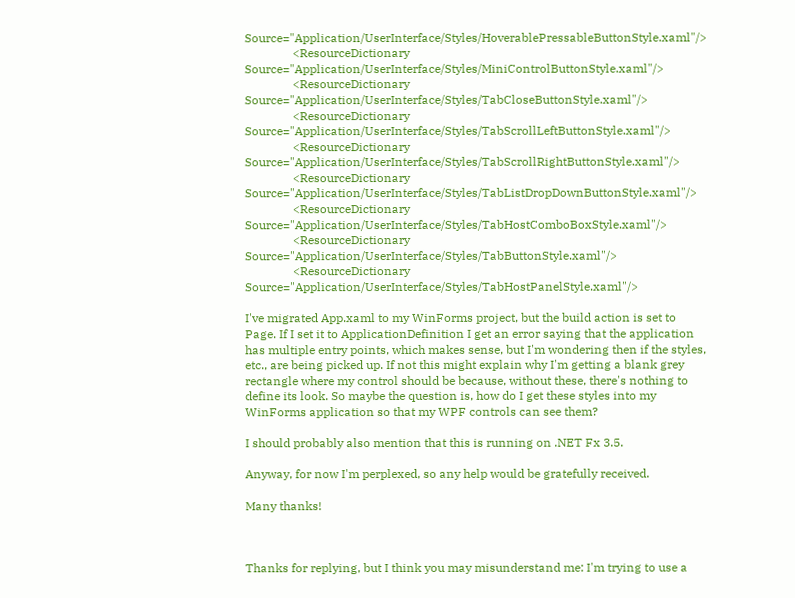Source="Application/UserInterface/Styles/HoverablePressableButtonStyle.xaml"/>
                <ResourceDictionary Source="Application/UserInterface/Styles/MiniControlButtonStyle.xaml"/>
                <ResourceDictionary Source="Application/UserInterface/Styles/TabCloseButtonStyle.xaml"/>
                <ResourceDictionary Source="Application/UserInterface/Styles/TabScrollLeftButtonStyle.xaml"/>
                <ResourceDictionary Source="Application/UserInterface/Styles/TabScrollRightButtonStyle.xaml"/>
                <ResourceDictionary Source="Application/UserInterface/Styles/TabListDropDownButtonStyle.xaml"/>
                <ResourceDictionary Source="Application/UserInterface/Styles/TabHostComboBoxStyle.xaml"/>
                <ResourceDictionary Source="Application/UserInterface/Styles/TabButtonStyle.xaml"/>
                <ResourceDictionary Source="Application/UserInterface/Styles/TabHostPanelStyle.xaml"/>

I've migrated App.xaml to my WinForms project, but the build action is set to Page. If I set it to ApplicationDefinition I get an error saying that the application has multiple entry points, which makes sense, but I'm wondering then if the styles, etc., are being picked up. If not this might explain why I'm getting a blank grey rectangle where my control should be because, without these, there's nothing to define its look. So maybe the question is, how do I get these styles into my WinForms application so that my WPF controls can see them?

I should probably also mention that this is running on .NET Fx 3.5.

Anyway, for now I'm perplexed, so any help would be gratefully received.

Many thanks!



Thanks for replying, but I think you may misunderstand me: I'm trying to use a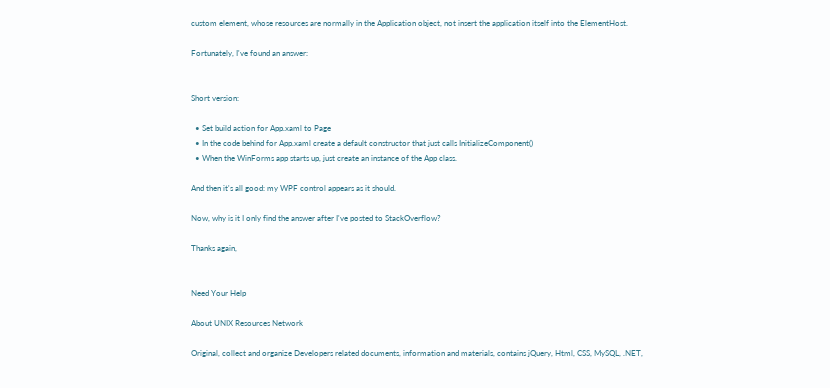custom element, whose resources are normally in the Application object, not insert the application itself into the ElementHost.

Fortunately, I've found an answer:


Short version:

  • Set build action for App.xaml to Page
  • In the code behind for App.xaml create a default constructor that just calls InitializeComponent()
  • When the WinForms app starts up, just create an instance of the App class.

And then it's all good: my WPF control appears as it should.

Now, why is it I only find the answer after I've posted to StackOverflow?

Thanks again,


Need Your Help

About UNIX Resources Network

Original, collect and organize Developers related documents, information and materials, contains jQuery, Html, CSS, MySQL, .NET,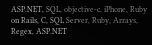ASP.NET, SQL, objective-c, iPhone, Ruby on Rails, C, SQL Server, Ruby, Arrays, Regex, ASP.NET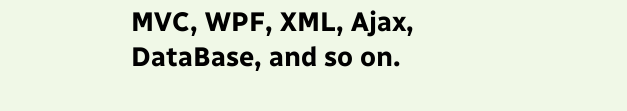MVC, WPF, XML, Ajax, DataBase, and so on.